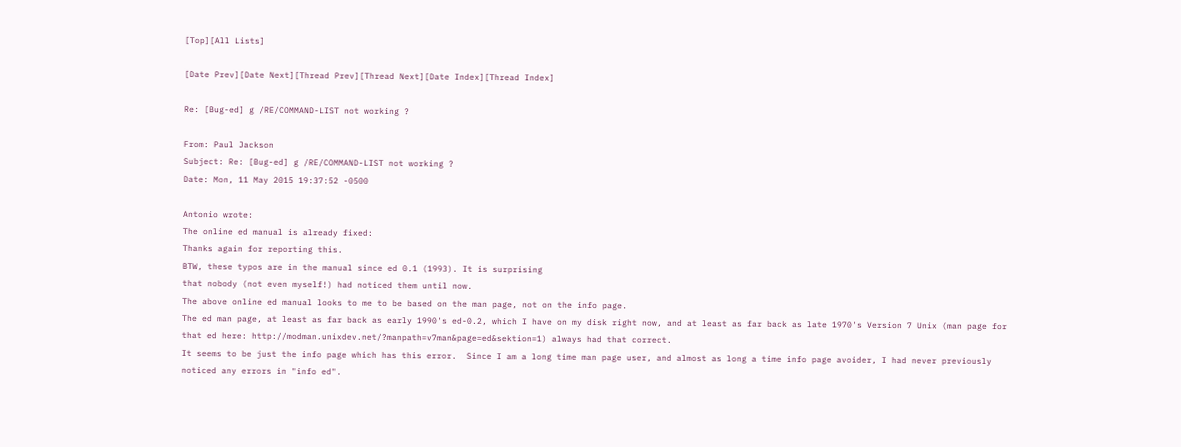[Top][All Lists]

[Date Prev][Date Next][Thread Prev][Thread Next][Date Index][Thread Index]

Re: [Bug-ed] g /RE/COMMAND-LIST not working ?

From: Paul Jackson
Subject: Re: [Bug-ed] g /RE/COMMAND-LIST not working ?
Date: Mon, 11 May 2015 19:37:52 -0500

Antonio wrote:
The online ed manual is already fixed:
Thanks again for reporting this.
BTW, these typos are in the manual since ed 0.1 (1993). It is surprising
that nobody (not even myself!) had noticed them until now.
The above online ed manual looks to me to be based on the man page, not on the info page.
The ed man page, at least as far back as early 1990's ed-0.2, which I have on my disk right now, and at least as far back as late 1970's Version 7 Unix (man page for that ed here: http://modman.unixdev.net/?manpath=v7man&page=ed&sektion=1) always had that correct.
It seems to be just the info page which has this error.  Since I am a long time man page user, and almost as long a time info page avoider, I had never previously noticed any errors in "info ed".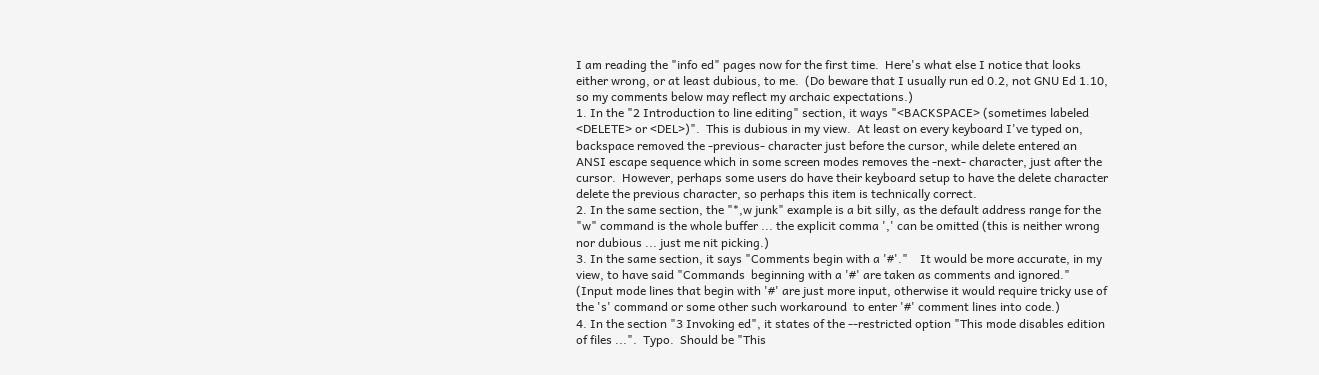I am reading the "info ed" pages now for the first time.  Here's what else I notice that looks either wrong, or at least dubious, to me.  (Do beware that I usually run ed 0.2, not GNU Ed 1.10, so my comments below may reflect my archaic expectations.)
1. In the "2 Introduction to line editing" section, it ways "<BACKSPACE> (sometimes labeled <DELETE> or <DEL>)".  This is dubious in my view.  At least on every keyboard I've typed on, backspace removed the -previous- character just before the cursor, while delete entered an ANSI escape sequence which in some screen modes removes the -next- character, just after the cursor.  However, perhaps some users do have their keyboard setup to have the delete character delete the previous character, so perhaps this item is technically correct.
2. In the same section, the "*,w junk" example is a bit silly, as the default address range for the "w" command is the whole buffer ... the explicit comma ',' can be omitted (this is neither wrong nor dubious ... just me nit picking.)
3. In the same section, it says "Comments begin with a '#'."    It would be more accurate, in my view, to have said "Commands  beginning with a '#' are taken as comments and ignored."  (Input mode lines that begin with '#' are just more input, otherwise it would require tricky use of the 's' command or some other such workaround  to enter '#' comment lines into code.)
4. In the section "3 Invoking ed", it states of the --restricted option "This mode disables edition of files ...".  Typo.  Should be "This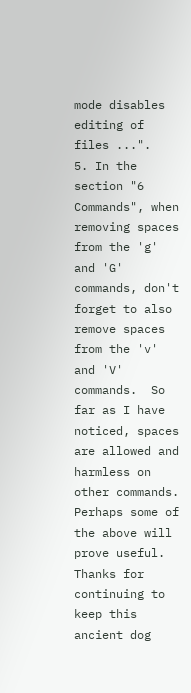mode disables editing of files ...".
5. In the section "6 Commands", when removing spaces from the 'g' and 'G' commands, don't forget to also remove spaces from the 'v' and 'V' commands.  So far as I have noticed, spaces are allowed and harmless on other commands.
Perhaps some of the above will prove useful.  Thanks for continuing to keep this ancient dog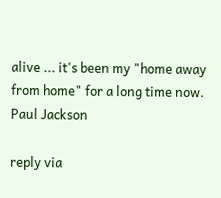alive ... it's been my "home away from home" for a long time now.
Paul Jackson

reply via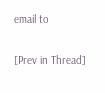email to

[Prev in Thread]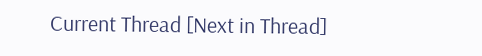Current Thread [Next in Thread]